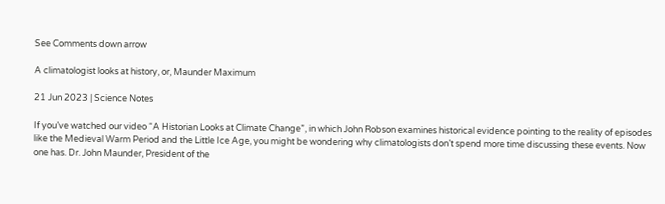See Comments down arrow

A climatologist looks at history, or, Maunder Maximum

21 Jun 2023 | Science Notes

If you’ve watched our video “A Historian Looks at Climate Change”, in which John Robson examines historical evidence pointing to the reality of episodes like the Medieval Warm Period and the Little Ice Age, you might be wondering why climatologists don’t spend more time discussing these events. Now one has. Dr. John Maunder, President of the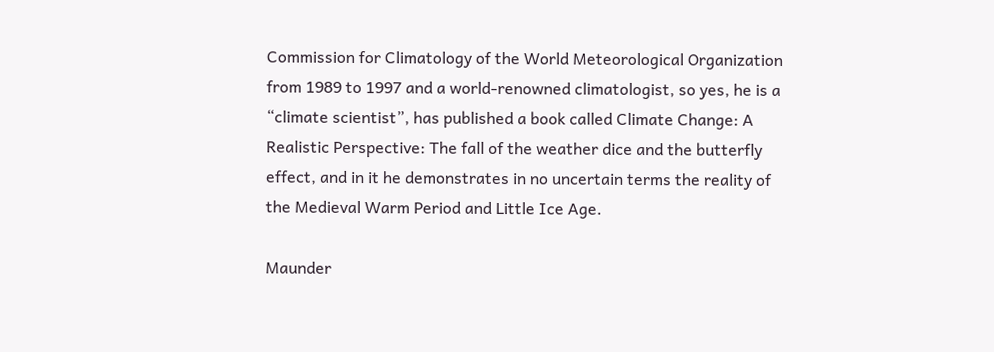Commission for Climatology of the World Meteorological Organization from 1989 to 1997 and a world-renowned climatologist, so yes, he is a “climate scientist”, has published a book called Climate Change: A Realistic Perspective: The fall of the weather dice and the butterfly effect, and in it he demonstrates in no uncertain terms the reality of the Medieval Warm Period and Little Ice Age.

Maunder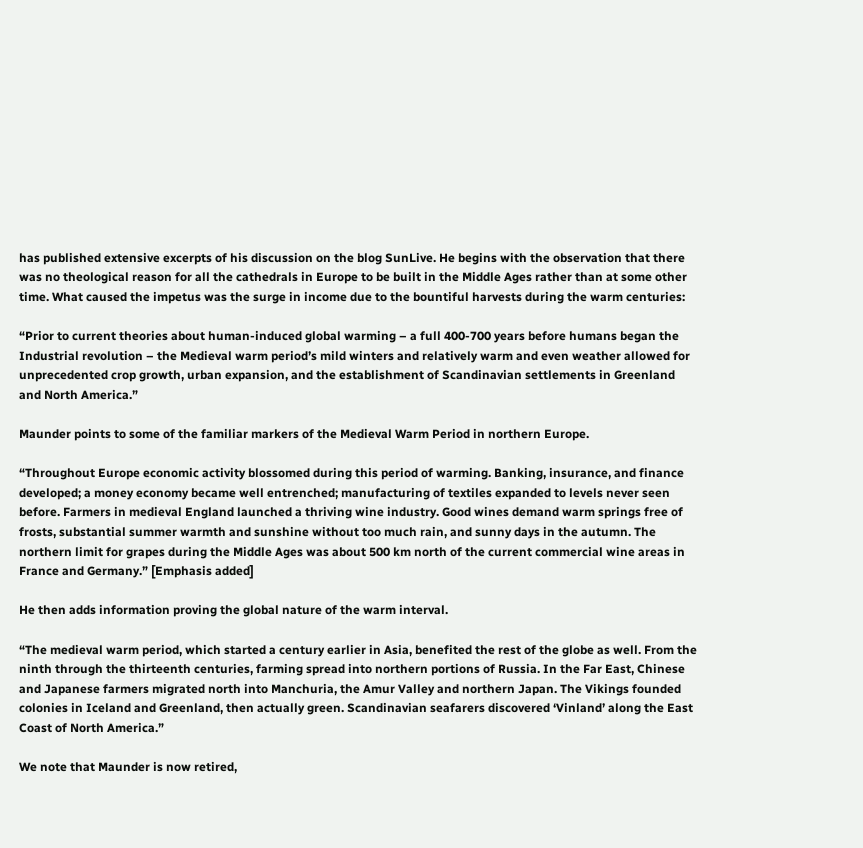has published extensive excerpts of his discussion on the blog SunLive. He begins with the observation that there was no theological reason for all the cathedrals in Europe to be built in the Middle Ages rather than at some other time. What caused the impetus was the surge in income due to the bountiful harvests during the warm centuries:

“Prior to current theories about human-induced global warming – a full 400-700 years before humans began the Industrial revolution – the Medieval warm period’s mild winters and relatively warm and even weather allowed for unprecedented crop growth, urban expansion, and the establishment of Scandinavian settlements in Greenland and North America.”

Maunder points to some of the familiar markers of the Medieval Warm Period in northern Europe.

“Throughout Europe economic activity blossomed during this period of warming. Banking, insurance, and finance developed; a money economy became well entrenched; manufacturing of textiles expanded to levels never seen before. Farmers in medieval England launched a thriving wine industry. Good wines demand warm springs free of frosts, substantial summer warmth and sunshine without too much rain, and sunny days in the autumn. The northern limit for grapes during the Middle Ages was about 500 km north of the current commercial wine areas in France and Germany.” [Emphasis added]

He then adds information proving the global nature of the warm interval.

“The medieval warm period, which started a century earlier in Asia, benefited the rest of the globe as well. From the ninth through the thirteenth centuries, farming spread into northern portions of Russia. In the Far East, Chinese and Japanese farmers migrated north into Manchuria, the Amur Valley and northern Japan. The Vikings founded colonies in Iceland and Greenland, then actually green. Scandinavian seafarers discovered ‘Vinland’ along the East Coast of North America.”

We note that Maunder is now retired,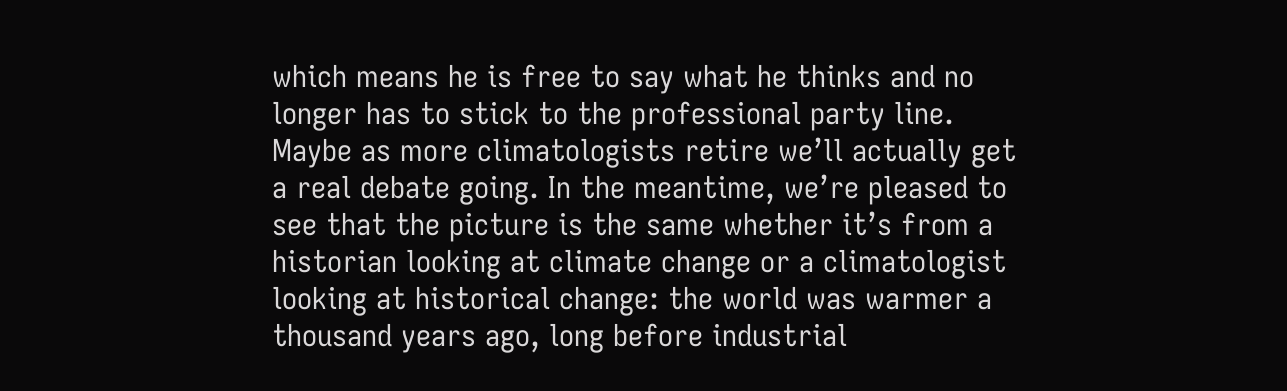which means he is free to say what he thinks and no longer has to stick to the professional party line. Maybe as more climatologists retire we’ll actually get a real debate going. In the meantime, we’re pleased to see that the picture is the same whether it’s from a historian looking at climate change or a climatologist looking at historical change: the world was warmer a thousand years ago, long before industrial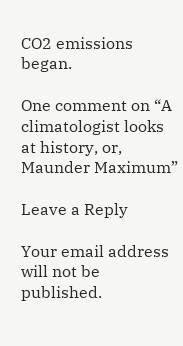CO2 emissions began.

One comment on “A climatologist looks at history, or, Maunder Maximum”

Leave a Reply

Your email address will not be published.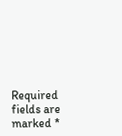Required fields are marked *